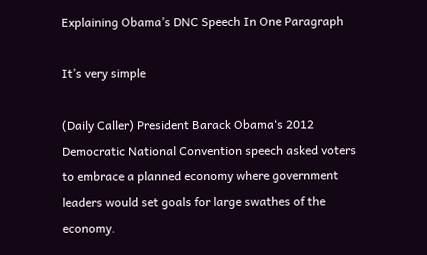Explaining Obama’s DNC Speech In One Paragraph

It’s very simple

(Daily Caller) President Barack Obama‘s 2012 Democratic National Convention speech asked voters to embrace a planned economy where government leaders would set goals for large swathes of the economy.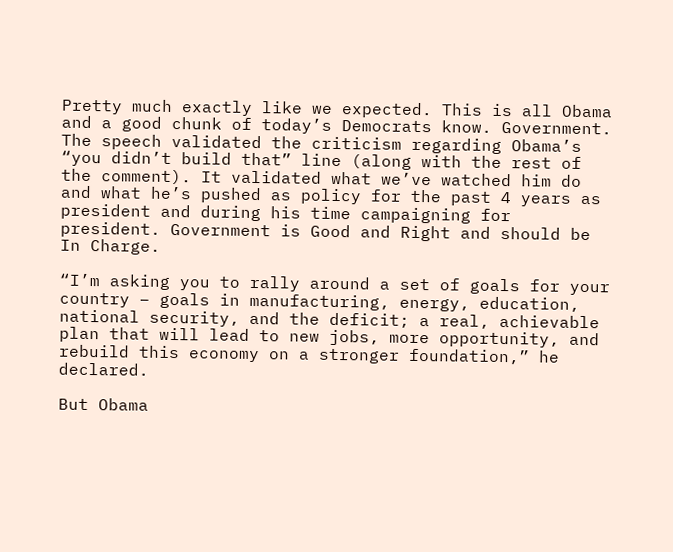Pretty much exactly like we expected. This is all Obama and a good chunk of today’s Democrats know. Government. The speech validated the criticism regarding Obama’s “you didn’t build that” line (along with the rest of the comment). It validated what we’ve watched him do and what he’s pushed as policy for the past 4 years as president and during his time campaigning for president. Government is Good and Right and should be In Charge.

“I’m asking you to rally around a set of goals for your country – goals in manufacturing, energy, education, national security, and the deficit; a real, achievable plan that will lead to new jobs, more opportunity, and rebuild this economy on a stronger foundation,” he declared.

But Obama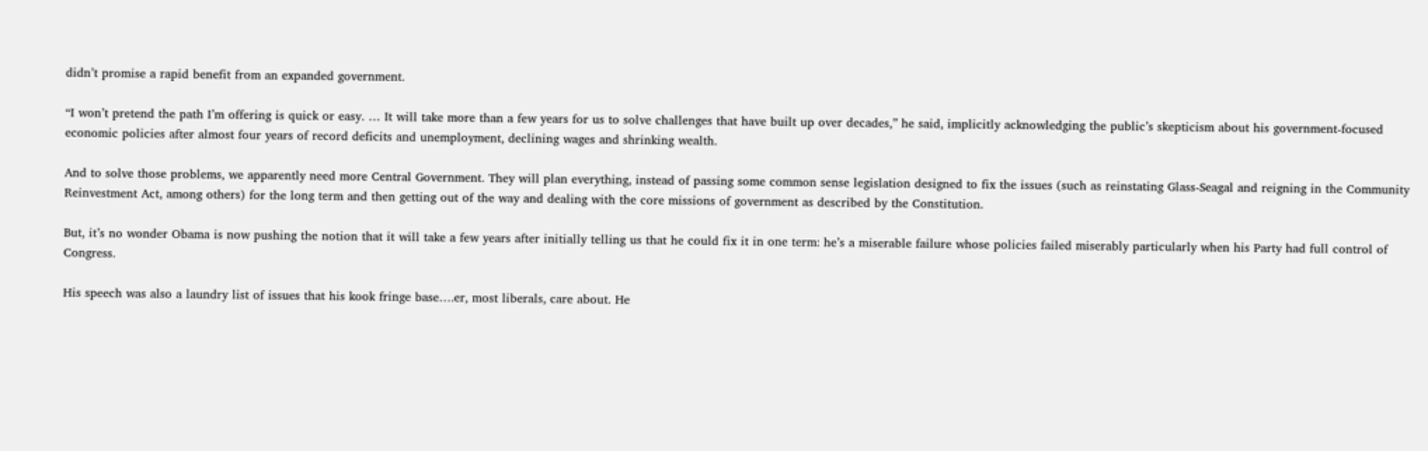didn’t promise a rapid benefit from an expanded government.

“I won’t pretend the path I’m offering is quick or easy. … It will take more than a few years for us to solve challenges that have built up over decades,” he said, implicitly acknowledging the public’s skepticism about his government-focused economic policies after almost four years of record deficits and unemployment, declining wages and shrinking wealth.

And to solve those problems, we apparently need more Central Government. They will plan everything, instead of passing some common sense legislation designed to fix the issues (such as reinstating Glass-Seagal and reigning in the Community Reinvestment Act, among others) for the long term and then getting out of the way and dealing with the core missions of government as described by the Constitution.

But, it’s no wonder Obama is now pushing the notion that it will take a few years after initially telling us that he could fix it in one term: he’s a miserable failure whose policies failed miserably particularly when his Party had full control of Congress.

His speech was also a laundry list of issues that his kook fringe base….er, most liberals, care about. He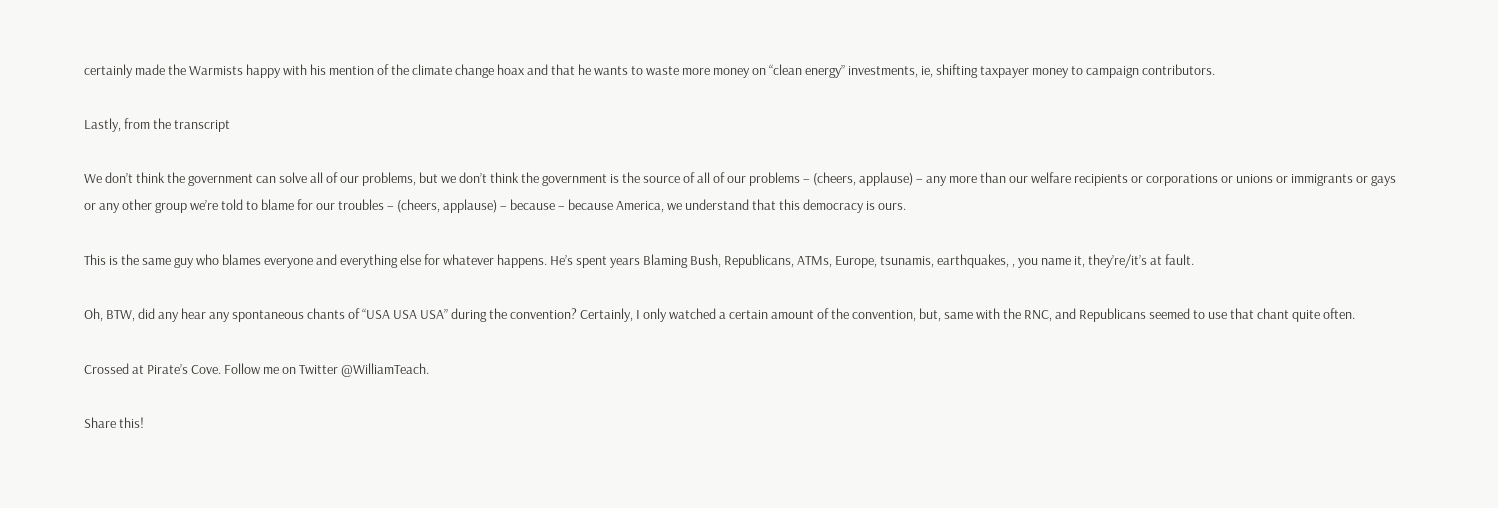certainly made the Warmists happy with his mention of the climate change hoax and that he wants to waste more money on “clean energy” investments, ie, shifting taxpayer money to campaign contributors.

Lastly, from the transcript

We don’t think the government can solve all of our problems, but we don’t think the government is the source of all of our problems – (cheers, applause) – any more than our welfare recipients or corporations or unions or immigrants or gays or any other group we’re told to blame for our troubles – (cheers, applause) – because – because America, we understand that this democracy is ours.

This is the same guy who blames everyone and everything else for whatever happens. He’s spent years Blaming Bush, Republicans, ATMs, Europe, tsunamis, earthquakes, , you name it, they’re/it’s at fault.

Oh, BTW, did any hear any spontaneous chants of “USA USA USA” during the convention? Certainly, I only watched a certain amount of the convention, but, same with the RNC, and Republicans seemed to use that chant quite often.

Crossed at Pirate’s Cove. Follow me on Twitter @WilliamTeach.

Share this!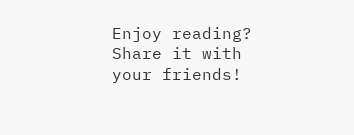Enjoy reading? Share it with your friends!